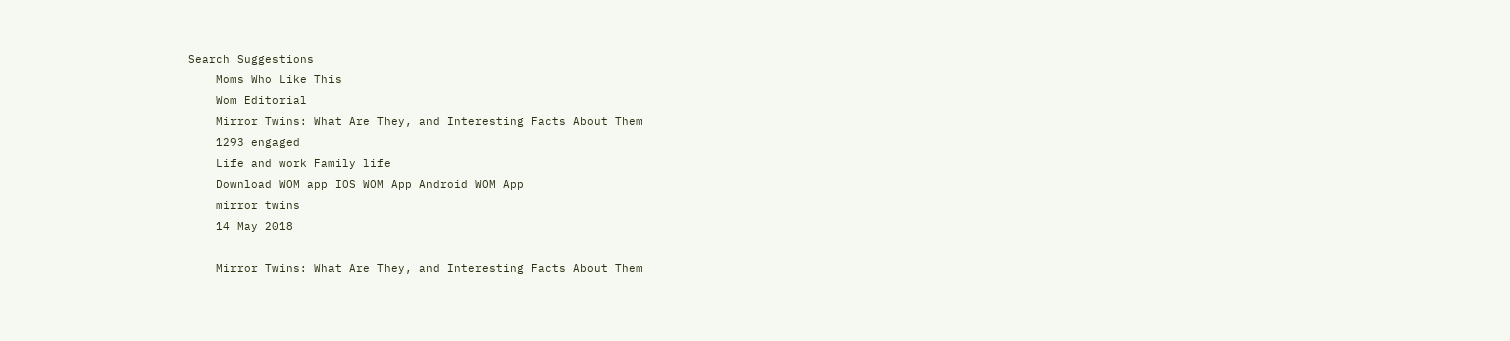Search Suggestions
    Moms Who Like This
    Wom Editorial
    Mirror Twins: What Are They, and Interesting Facts About Them
    1293 engaged
    Life and work Family life
    Download WOM app IOS WOM App Android WOM App
    mirror twins
    14 May 2018

    Mirror Twins: What Are They, and Interesting Facts About Them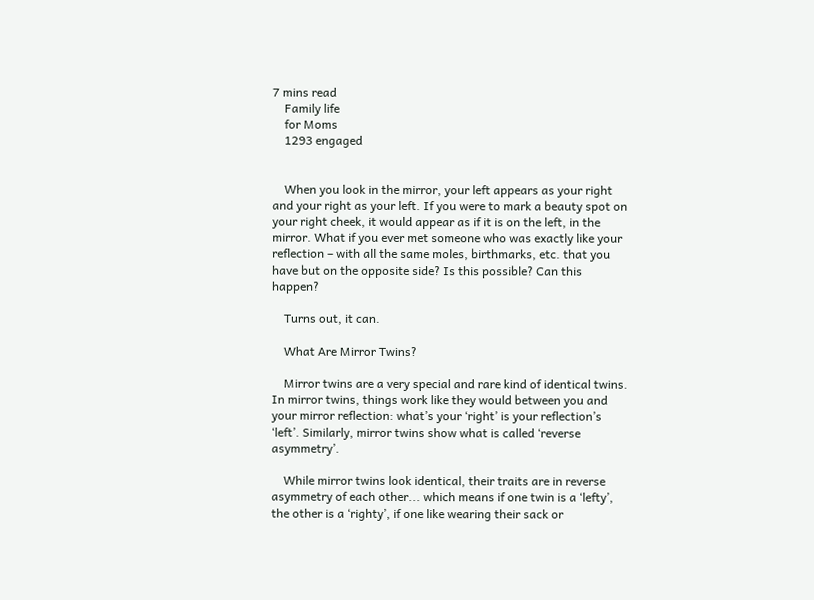7 mins read
    Family life
    for Moms
    1293 engaged


    When you look in the mirror, your left appears as your right and your right as your left. If you were to mark a beauty spot on your right cheek, it would appear as if it is on the left, in the mirror. What if you ever met someone who was exactly like your reflection – with all the same moles, birthmarks, etc. that you have but on the opposite side? Is this possible? Can this happen?

    Turns out, it can.

    What Are Mirror Twins?

    Mirror twins are a very special and rare kind of identical twins. In mirror twins, things work like they would between you and your mirror reflection: what’s your ‘right’ is your reflection’s ‘left’. Similarly, mirror twins show what is called ‘reverse asymmetry’.

    While mirror twins look identical, their traits are in reverse asymmetry of each other... which means if one twin is a ‘lefty’, the other is a ‘righty’, if one like wearing their sack or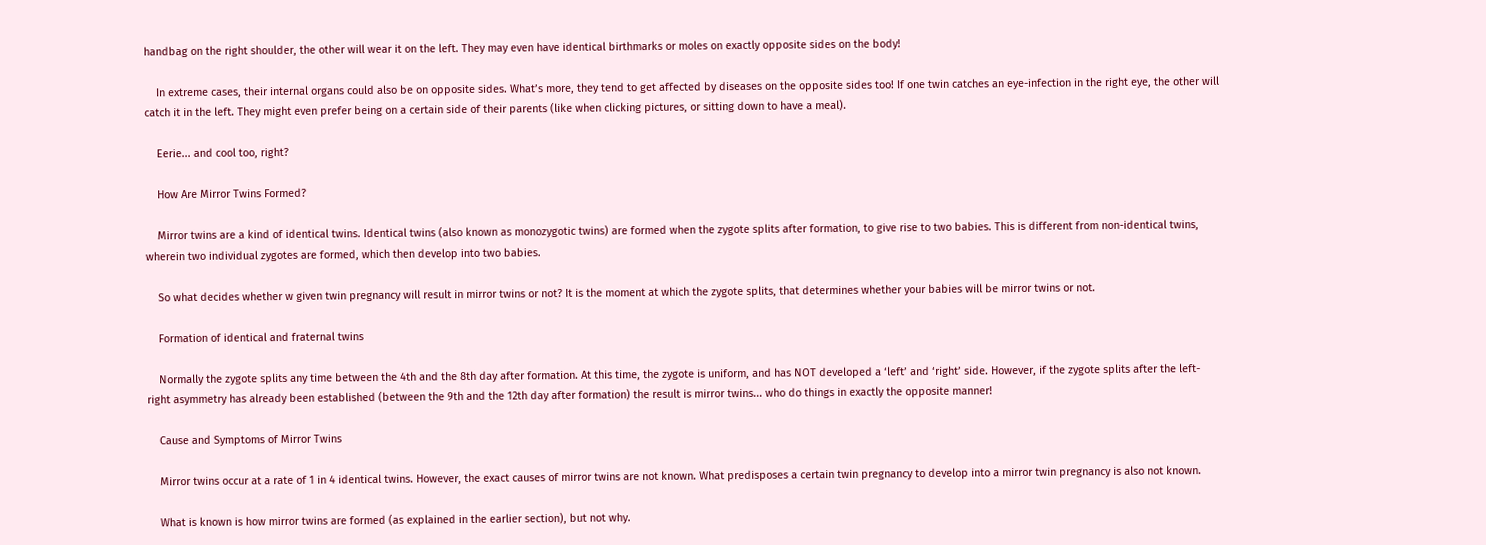handbag on the right shoulder, the other will wear it on the left. They may even have identical birthmarks or moles on exactly opposite sides on the body!

    In extreme cases, their internal organs could also be on opposite sides. What’s more, they tend to get affected by diseases on the opposite sides too! If one twin catches an eye-infection in the right eye, the other will catch it in the left. They might even prefer being on a certain side of their parents (like when clicking pictures, or sitting down to have a meal).

    Eerie... and cool too, right?

    How Are Mirror Twins Formed?

    Mirror twins are a kind of identical twins. Identical twins (also known as monozygotic twins) are formed when the zygote splits after formation, to give rise to two babies. This is different from non-identical twins, wherein two individual zygotes are formed, which then develop into two babies.

    So what decides whether w given twin pregnancy will result in mirror twins or not? It is the moment at which the zygote splits, that determines whether your babies will be mirror twins or not.

    Formation of identical and fraternal twins

    Normally the zygote splits any time between the 4th and the 8th day after formation. At this time, the zygote is uniform, and has NOT developed a ‘left’ and ‘right’ side. However, if the zygote splits after the left-right asymmetry has already been established (between the 9th and the 12th day after formation) the result is mirror twins... who do things in exactly the opposite manner!

    Cause and Symptoms of Mirror Twins

    Mirror twins occur at a rate of 1 in 4 identical twins. However, the exact causes of mirror twins are not known. What predisposes a certain twin pregnancy to develop into a mirror twin pregnancy is also not known.

    What is known is how mirror twins are formed (as explained in the earlier section), but not why.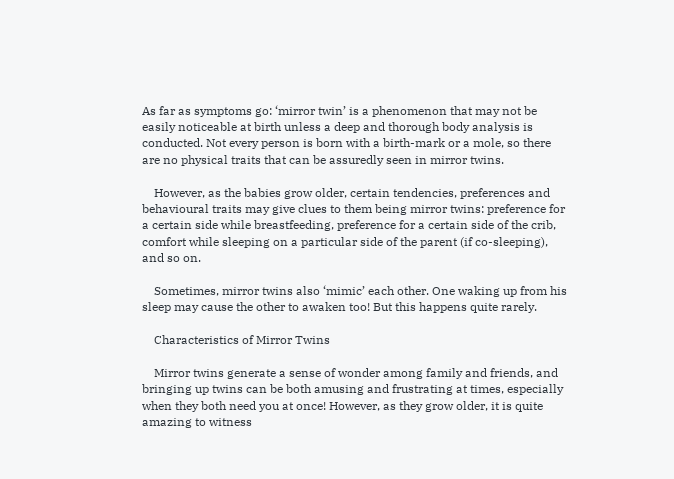As far as symptoms go: ‘mirror twin’ is a phenomenon that may not be easily noticeable at birth unless a deep and thorough body analysis is conducted. Not every person is born with a birth-mark or a mole, so there are no physical traits that can be assuredly seen in mirror twins.

    However, as the babies grow older, certain tendencies, preferences and behavioural traits may give clues to them being mirror twins: preference for a certain side while breastfeeding, preference for a certain side of the crib, comfort while sleeping on a particular side of the parent (if co-sleeping), and so on.

    Sometimes, mirror twins also ‘mimic’ each other. One waking up from his sleep may cause the other to awaken too! But this happens quite rarely.

    Characteristics of Mirror Twins

    Mirror twins generate a sense of wonder among family and friends, and bringing up twins can be both amusing and frustrating at times, especially when they both need you at once! However, as they grow older, it is quite amazing to witness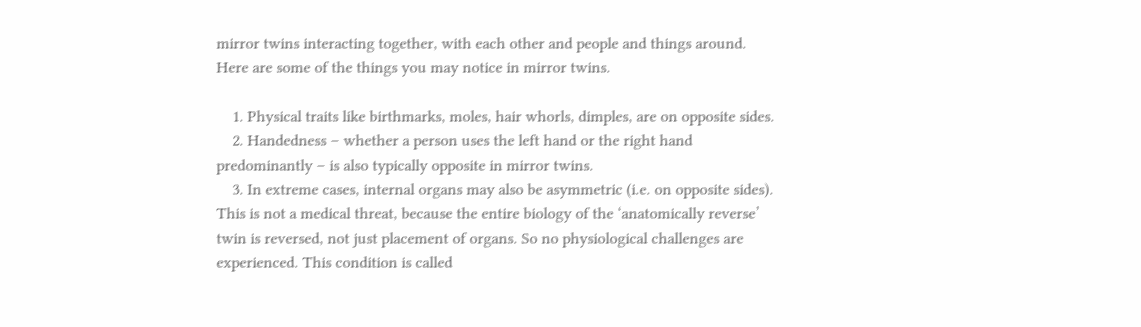mirror twins interacting together, with each other and people and things around. Here are some of the things you may notice in mirror twins.

    1. Physical traits like birthmarks, moles, hair whorls, dimples, are on opposite sides.
    2. Handedness – whether a person uses the left hand or the right hand predominantly – is also typically opposite in mirror twins.
    3. In extreme cases, internal organs may also be asymmetric (i.e. on opposite sides). This is not a medical threat, because the entire biology of the ‘anatomically reverse’ twin is reversed, not just placement of organs. So no physiological challenges are experienced. This condition is called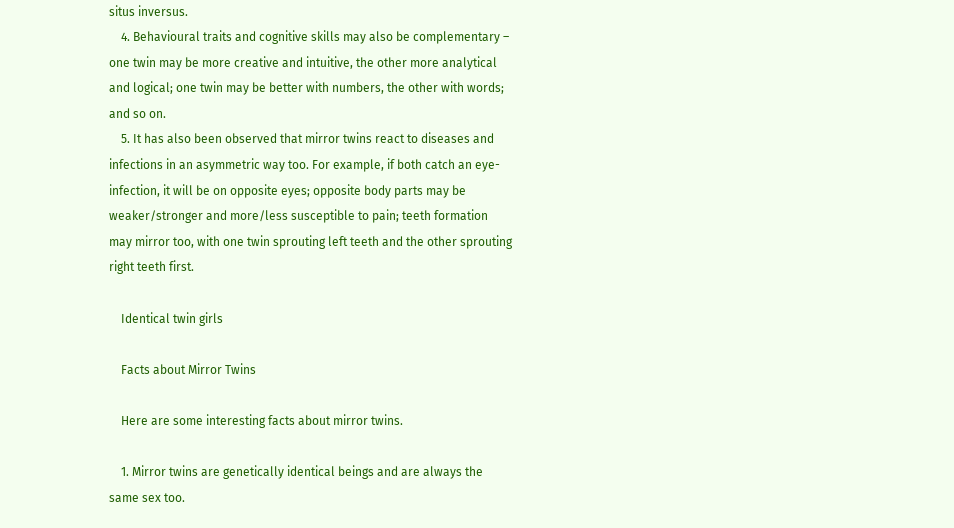situs inversus.
    4. Behavioural traits and cognitive skills may also be complementary – one twin may be more creative and intuitive, the other more analytical and logical; one twin may be better with numbers, the other with words; and so on.
    5. It has also been observed that mirror twins react to diseases and infections in an asymmetric way too. For example, if both catch an eye-infection, it will be on opposite eyes; opposite body parts may be weaker/stronger and more/less susceptible to pain; teeth formation may mirror too, with one twin sprouting left teeth and the other sprouting right teeth first.

    Identical twin girls

    Facts about Mirror Twins

    Here are some interesting facts about mirror twins.

    1. Mirror twins are genetically identical beings and are always the same sex too.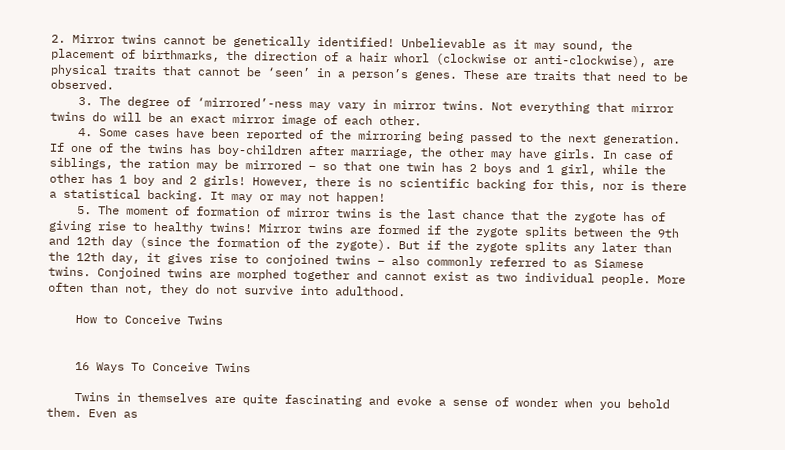2. Mirror twins cannot be genetically identified! Unbelievable as it may sound, the placement of birthmarks, the direction of a hair whorl (clockwise or anti-clockwise), are physical traits that cannot be ‘seen’ in a person’s genes. These are traits that need to be observed.
    3. The degree of ‘mirrored’-ness may vary in mirror twins. Not everything that mirror twins do will be an exact mirror image of each other.
    4. Some cases have been reported of the mirroring being passed to the next generation. If one of the twins has boy-children after marriage, the other may have girls. In case of siblings, the ration may be mirrored – so that one twin has 2 boys and 1 girl, while the other has 1 boy and 2 girls! However, there is no scientific backing for this, nor is there a statistical backing. It may or may not happen!
    5. The moment of formation of mirror twins is the last chance that the zygote has of giving rise to healthy twins! Mirror twins are formed if the zygote splits between the 9th and 12th day (since the formation of the zygote). But if the zygote splits any later than the 12th day, it gives rise to conjoined twins – also commonly referred to as Siamese twins. Conjoined twins are morphed together and cannot exist as two individual people. More often than not, they do not survive into adulthood.

    How to Conceive Twins


    16 Ways To Conceive Twins

    Twins in themselves are quite fascinating and evoke a sense of wonder when you behold them. Even as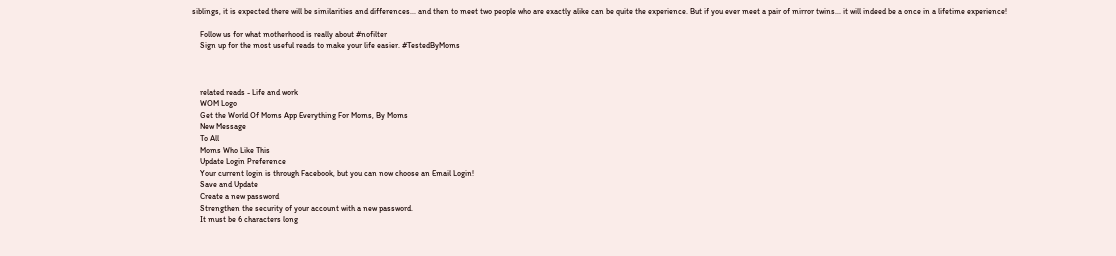siblings, it is expected there will be similarities and differences... and then to meet two people who are exactly alike can be quite the experience. But if you ever meet a pair of mirror twins... it will indeed be a once in a lifetime experience!

    Follow us for what motherhood is really about #nofilter
    Sign up for the most useful reads to make your life easier. #TestedByMoms



    related reads - Life and work
    WOM Logo
    Get the World Of Moms App Everything For Moms, By Moms
    New Message
    To All
    Moms Who Like This
    Update Login Preference
    Your current login is through Facebook, but you can now choose an Email Login!
    Save and Update
    Create a new password
    Strengthen the security of your account with a new password.
    It must be 6 characters long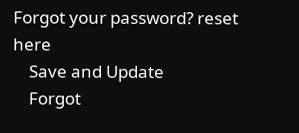Forgot your password? reset here
    Save and Update
    Forgot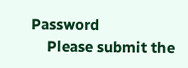Password
    Please submit the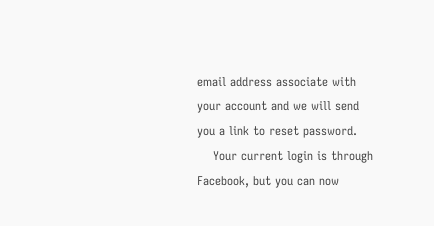email address associate with your account and we will send you a link to reset password.
    Your current login is through Facebook, but you can now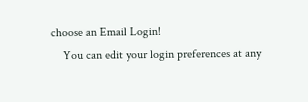choose an Email Login!
    You can edit your login preferences at any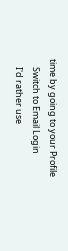time by going to your Profile
    Switch to Email Login
    I'd rather use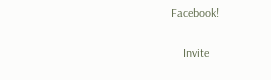Facebook!

    Invite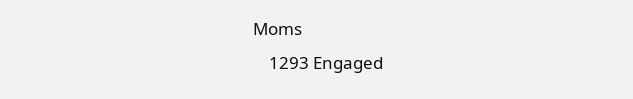Moms
    1293 Engaged